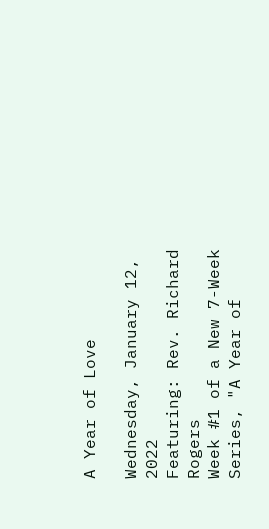A Year of Love

Wednesday, January 12, 2022
Featuring: Rev. Richard Rogers
Week #1 of a New 7-Week Series, "A Year of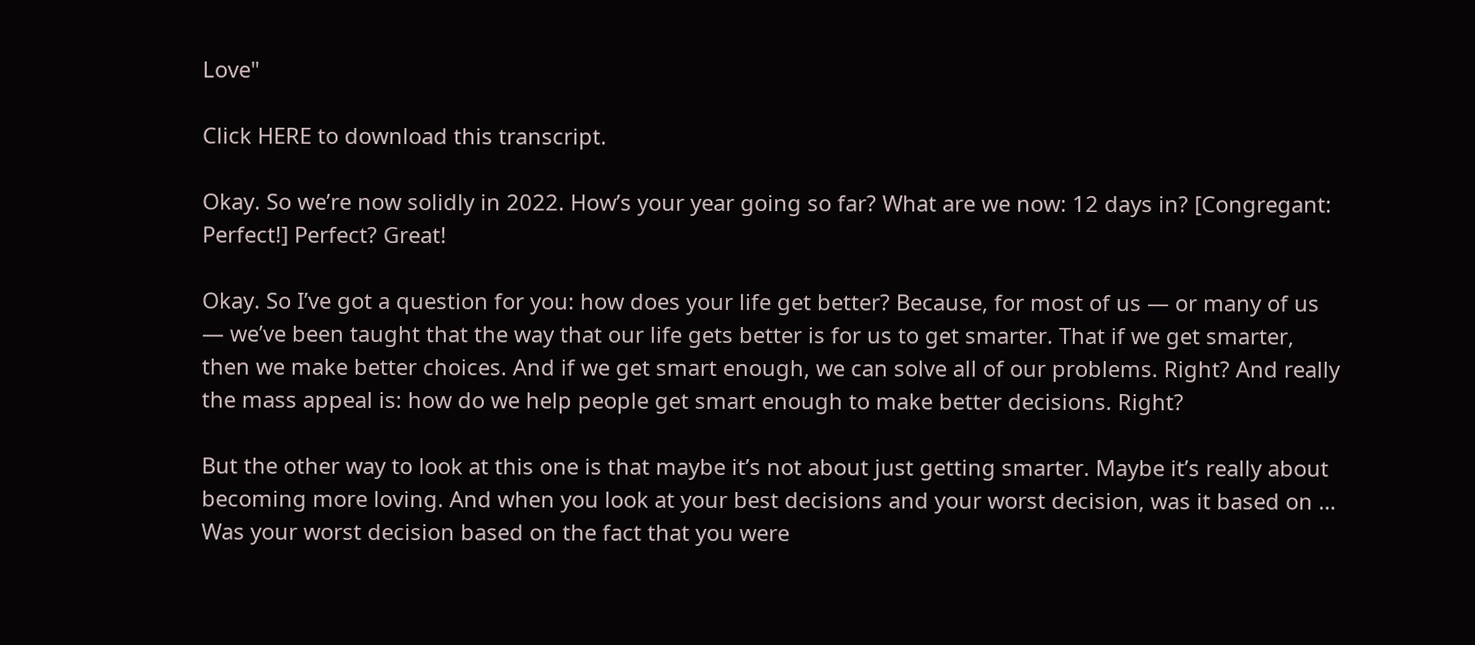Love"

Click HERE to download this transcript.

Okay. So we’re now solidly in 2022. How’s your year going so far? What are we now: 12 days in? [Congregant: Perfect!] Perfect? Great!

Okay. So I’ve got a question for you: how does your life get better? Because, for most of us — or many of us — we’ve been taught that the way that our life gets better is for us to get smarter. That if we get smarter, then we make better choices. And if we get smart enough, we can solve all of our problems. Right? And really the mass appeal is: how do we help people get smart enough to make better decisions. Right?

But the other way to look at this one is that maybe it’s not about just getting smarter. Maybe it’s really about becoming more loving. And when you look at your best decisions and your worst decision, was it based on … Was your worst decision based on the fact that you were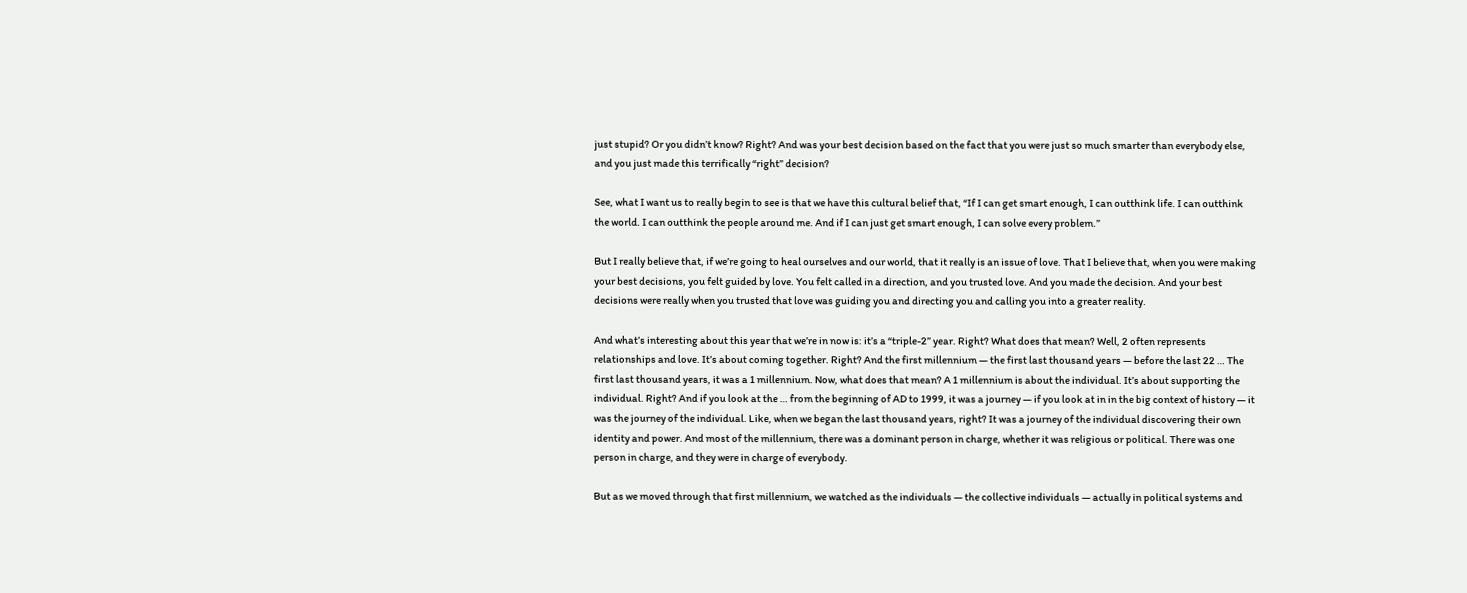just stupid? Or you didn’t know? Right? And was your best decision based on the fact that you were just so much smarter than everybody else, and you just made this terrifically “right” decision?

See, what I want us to really begin to see is that we have this cultural belief that, “If I can get smart enough, I can outthink life. I can outthink the world. I can outthink the people around me. And if I can just get smart enough, I can solve every problem.”

But I really believe that, if we’re going to heal ourselves and our world, that it really is an issue of love. That I believe that, when you were making your best decisions, you felt guided by love. You felt called in a direction, and you trusted love. And you made the decision. And your best decisions were really when you trusted that love was guiding you and directing you and calling you into a greater reality.

And what’s interesting about this year that we’re in now is: it’s a “triple-2” year. Right? What does that mean? Well, 2 often represents relationships and love. It’s about coming together. Right? And the first millennium — the first last thousand years — before the last 22 … The first last thousand years, it was a 1 millennium. Now, what does that mean? A 1 millennium is about the individual. It’s about supporting the individual. Right? And if you look at the … from the beginning of AD to 1999, it was a journey — if you look at in in the big context of history — it was the journey of the individual. Like, when we began the last thousand years, right? It was a journey of the individual discovering their own identity and power. And most of the millennium, there was a dominant person in charge, whether it was religious or political. There was one person in charge, and they were in charge of everybody.

But as we moved through that first millennium, we watched as the individuals — the collective individuals — actually in political systems and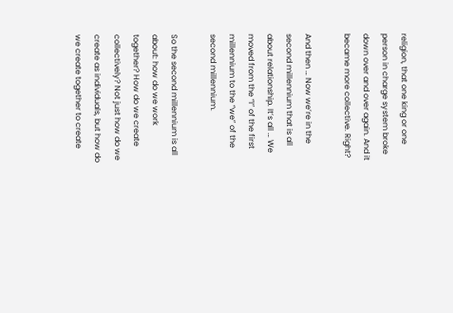religion, that one king or one person in charge system broke down over and over again. And it became more collective. Right?

And then … Now we’re in the second millennium that is all about relationship. It’s all … We moved from the “I” of the first millennium to the “we” of the second millennium.

So the second millennium is all about: how do we work together? How do we create collectively? Not just how do we create as individuals, but how do we create together to create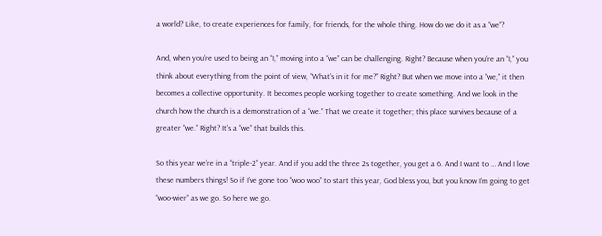a world? Like, to create experiences for family, for friends, for the whole thing. How do we do it as a “we”?

And, when you’re used to being an “I,” moving into a “we” can be challenging. Right? Because when you’re an “I,” you think about everything from the point of view, “What’s in it for me?” Right? But when we move into a “we,” it then becomes a collective opportunity. It becomes people working together to create something. And we look in the church how the church is a demonstration of a “we.” That we create it together; this place survives because of a greater “we.” Right? It’s a “we” that builds this.

So this year we’re in a “triple-2” year. And if you add the three 2s together, you get a 6. And I want to … And I love these numbers things! So if I’ve gone too “woo woo” to start this year, God bless you, but you know I’m going to get “woo-wier” as we go. So here we go.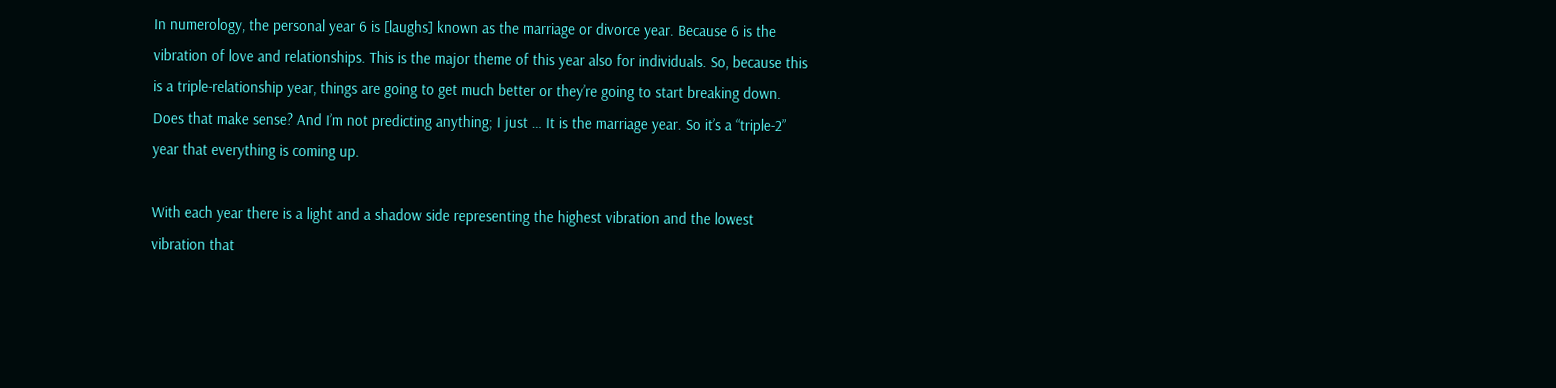In numerology, the personal year 6 is [laughs] known as the marriage or divorce year. Because 6 is the vibration of love and relationships. This is the major theme of this year also for individuals. So, because this is a triple-relationship year, things are going to get much better or they’re going to start breaking down. Does that make sense? And I’m not predicting anything; I just … It is the marriage year. So it’s a “triple-2” year that everything is coming up.

With each year there is a light and a shadow side representing the highest vibration and the lowest vibration that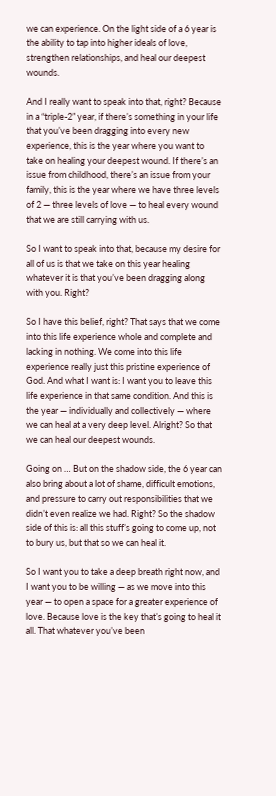we can experience. On the light side of a 6 year is the ability to tap into higher ideals of love, strengthen relationships, and heal our deepest wounds.

And I really want to speak into that, right? Because in a “triple-2” year, if there’s something in your life that you’ve been dragging into every new experience, this is the year where you want to take on healing your deepest wound. If there’s an issue from childhood, there’s an issue from your family, this is the year where we have three levels of 2 — three levels of love — to heal every wound that we are still carrying with us.

So I want to speak into that, because my desire for all of us is that we take on this year healing whatever it is that you’ve been dragging along with you. Right?

So I have this belief, right? That says that we come into this life experience whole and complete and lacking in nothing. We come into this life experience really just this pristine experience of God. And what I want is: I want you to leave this life experience in that same condition. And this is the year — individually and collectively — where we can heal at a very deep level. Alright? So that we can heal our deepest wounds.

Going on … But on the shadow side, the 6 year can also bring about a lot of shame, difficult emotions, and pressure to carry out responsibilities that we didn’t even realize we had. Right? So the shadow side of this is: all this stuff’s going to come up, not to bury us, but that so we can heal it.

So I want you to take a deep breath right now, and I want you to be willing — as we move into this year — to open a space for a greater experience of love. Because love is the key that’s going to heal it all. That whatever you’ve been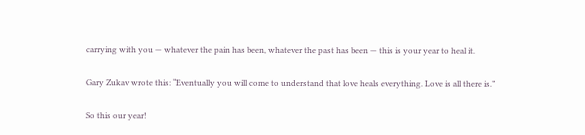carrying with you — whatever the pain has been, whatever the past has been — this is your year to heal it.

Gary Zukav wrote this: “Eventually you will come to understand that love heals everything. Love is all there is.”

So this our year!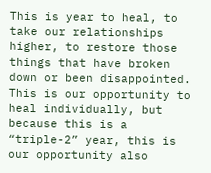This is year to heal, to take our relationships higher, to restore those things that have broken down or been disappointed. This is our opportunity to heal individually, but because this is a “triple-2” year, this is our opportunity also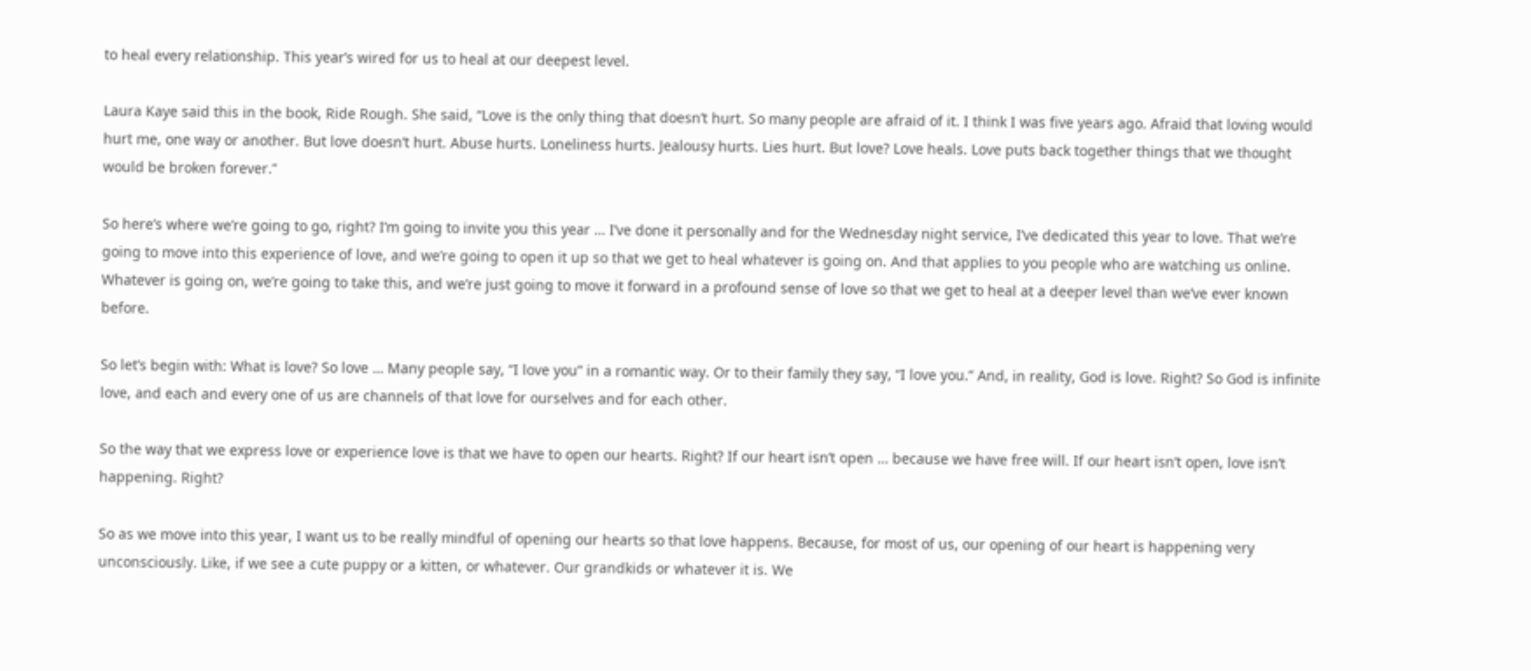to heal every relationship. This year’s wired for us to heal at our deepest level.

Laura Kaye said this in the book, Ride Rough. She said, “Love is the only thing that doesn’t hurt. So many people are afraid of it. I think I was five years ago. Afraid that loving would hurt me, one way or another. But love doesn’t hurt. Abuse hurts. Loneliness hurts. Jealousy hurts. Lies hurt. But love? Love heals. Love puts back together things that we thought would be broken forever.”

So here’s where we’re going to go, right? I’m going to invite you this year … I’ve done it personally and for the Wednesday night service, I’ve dedicated this year to love. That we’re going to move into this experience of love, and we’re going to open it up so that we get to heal whatever is going on. And that applies to you people who are watching us online. Whatever is going on, we’re going to take this, and we’re just going to move it forward in a profound sense of love so that we get to heal at a deeper level than we’ve ever known before.

So let’s begin with: What is love? So love … Many people say, “I love you” in a romantic way. Or to their family they say, “I love you.” And, in reality, God is love. Right? So God is infinite love, and each and every one of us are channels of that love for ourselves and for each other.

So the way that we express love or experience love is that we have to open our hearts. Right? If our heart isn’t open … because we have free will. If our heart isn’t open, love isn’t happening. Right?

So as we move into this year, I want us to be really mindful of opening our hearts so that love happens. Because, for most of us, our opening of our heart is happening very unconsciously. Like, if we see a cute puppy or a kitten, or whatever. Our grandkids or whatever it is. We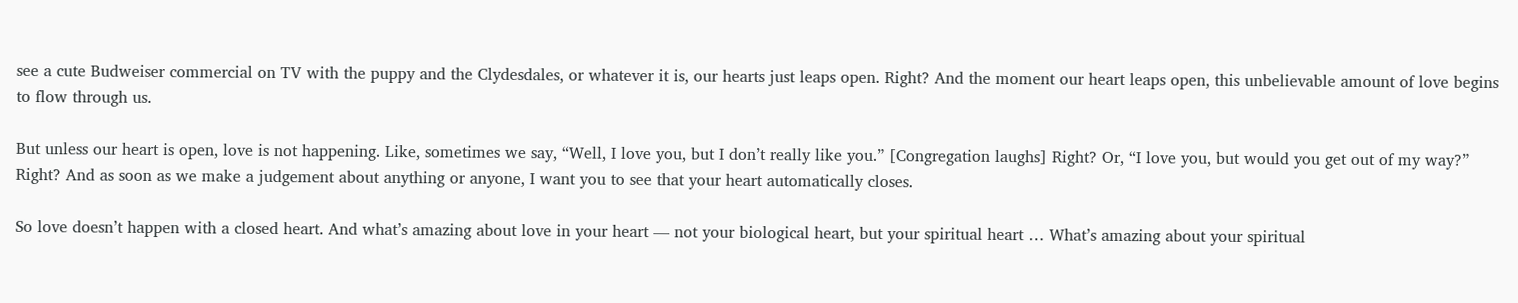see a cute Budweiser commercial on TV with the puppy and the Clydesdales, or whatever it is, our hearts just leaps open. Right? And the moment our heart leaps open, this unbelievable amount of love begins to flow through us.

But unless our heart is open, love is not happening. Like, sometimes we say, “Well, I love you, but I don’t really like you.” [Congregation laughs] Right? Or, “I love you, but would you get out of my way?” Right? And as soon as we make a judgement about anything or anyone, I want you to see that your heart automatically closes.

So love doesn’t happen with a closed heart. And what’s amazing about love in your heart — not your biological heart, but your spiritual heart … What’s amazing about your spiritual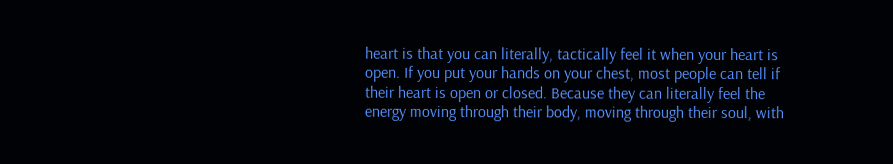heart is that you can literally, tactically feel it when your heart is open. If you put your hands on your chest, most people can tell if their heart is open or closed. Because they can literally feel the energy moving through their body, moving through their soul, with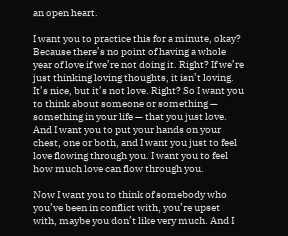an open heart.

I want you to practice this for a minute, okay? Because there’s no point of having a whole year of love if we’re not doing it. Right? If we’re just thinking loving thoughts, it isn’t loving. It’s nice, but it’s not love. Right? So I want you to think about someone or something — something in your life — that you just love. And I want you to put your hands on your chest, one or both, and I want you just to feel love flowing through you. I want you to feel how much love can flow through you.

Now I want you to think of somebody who you’ve been in conflict with, you’re upset with, maybe you don’t like very much. And I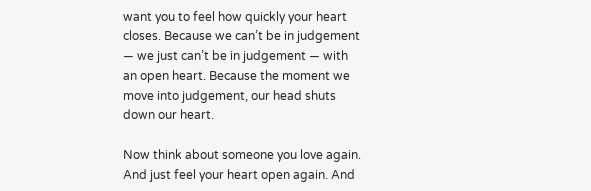want you to feel how quickly your heart closes. Because we can’t be in judgement — we just can’t be in judgement — with an open heart. Because the moment we move into judgement, our head shuts down our heart.

Now think about someone you love again. And just feel your heart open again. And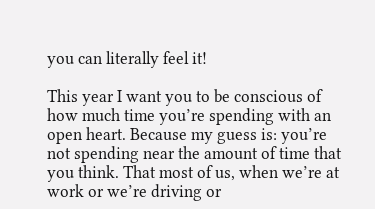you can literally feel it!

This year I want you to be conscious of how much time you’re spending with an open heart. Because my guess is: you’re not spending near the amount of time that you think. That most of us, when we’re at work or we’re driving or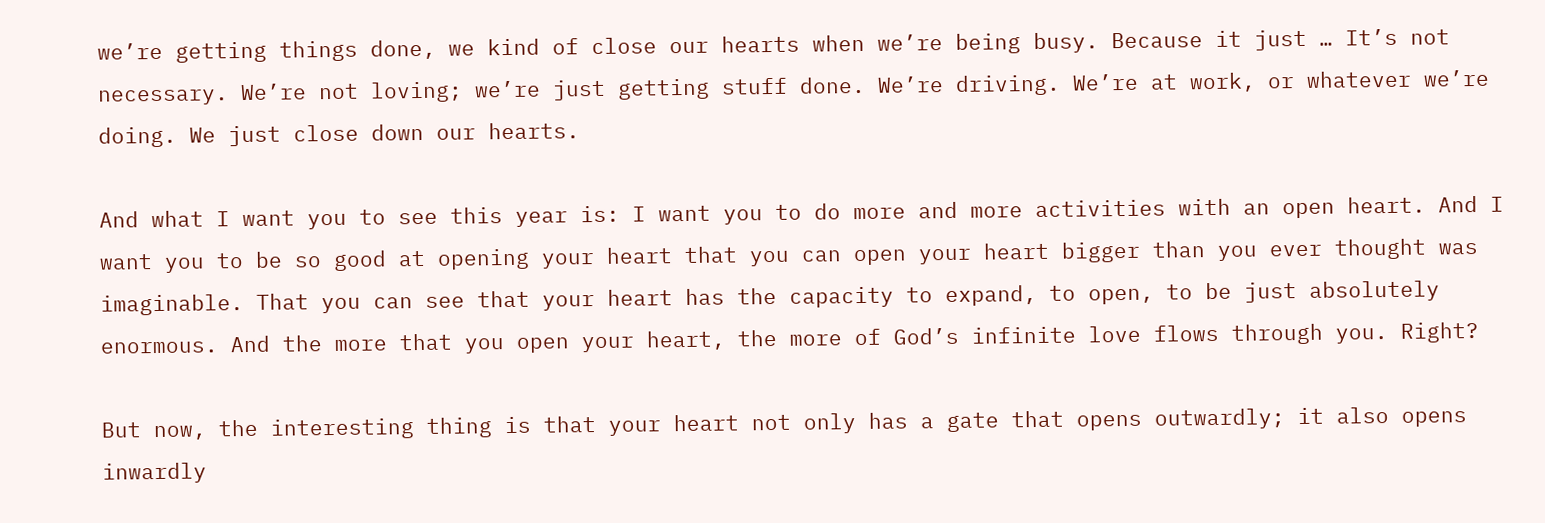we’re getting things done, we kind of close our hearts when we’re being busy. Because it just … It’s not necessary. We’re not loving; we’re just getting stuff done. We’re driving. We’re at work, or whatever we’re doing. We just close down our hearts.

And what I want you to see this year is: I want you to do more and more activities with an open heart. And I want you to be so good at opening your heart that you can open your heart bigger than you ever thought was imaginable. That you can see that your heart has the capacity to expand, to open, to be just absolutely enormous. And the more that you open your heart, the more of God’s infinite love flows through you. Right?

But now, the interesting thing is that your heart not only has a gate that opens outwardly; it also opens inwardly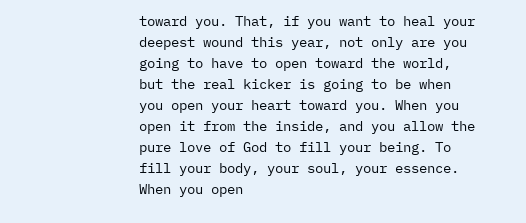toward you. That, if you want to heal your deepest wound this year, not only are you going to have to open toward the world, but the real kicker is going to be when you open your heart toward you. When you open it from the inside, and you allow the pure love of God to fill your being. To fill your body, your soul, your essence. When you open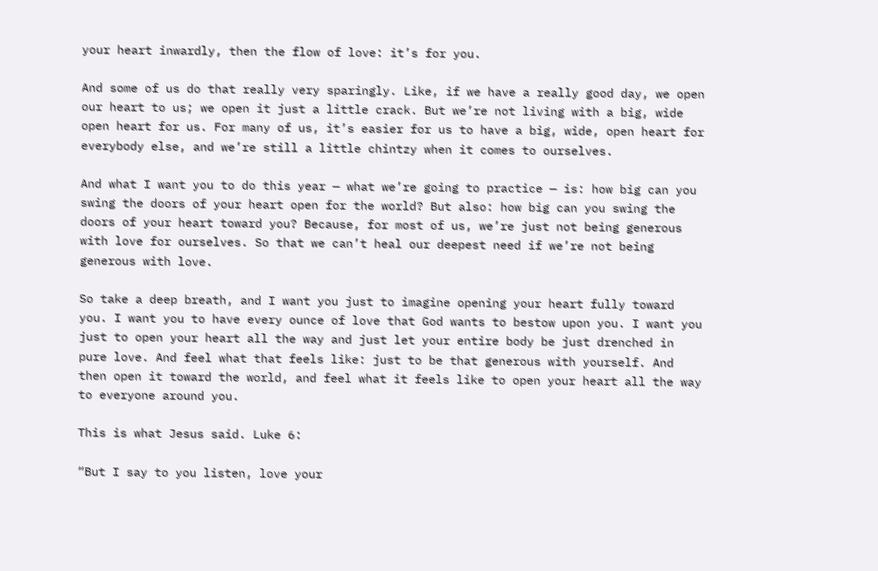your heart inwardly, then the flow of love: it’s for you.

And some of us do that really very sparingly. Like, if we have a really good day, we open our heart to us; we open it just a little crack. But we’re not living with a big, wide open heart for us. For many of us, it’s easier for us to have a big, wide, open heart for everybody else, and we’re still a little chintzy when it comes to ourselves.

And what I want you to do this year — what we’re going to practice — is: how big can you swing the doors of your heart open for the world? But also: how big can you swing the doors of your heart toward you? Because, for most of us, we’re just not being generous with love for ourselves. So that we can’t heal our deepest need if we’re not being generous with love.

So take a deep breath, and I want you just to imagine opening your heart fully toward you. I want you to have every ounce of love that God wants to bestow upon you. I want you just to open your heart all the way and just let your entire body be just drenched in pure love. And feel what that feels like: just to be that generous with yourself. And then open it toward the world, and feel what it feels like to open your heart all the way to everyone around you.

This is what Jesus said. Luke 6:

“But I say to you listen, love your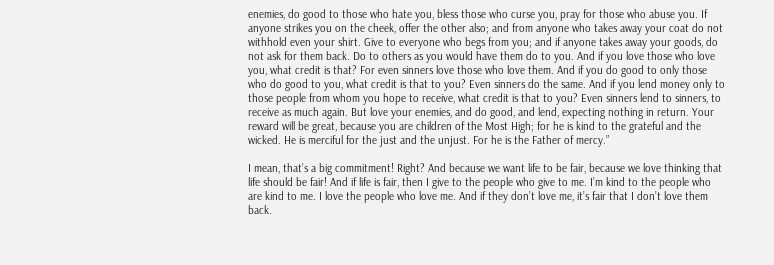enemies, do good to those who hate you, bless those who curse you, pray for those who abuse you. If anyone strikes you on the cheek, offer the other also; and from anyone who takes away your coat do not withhold even your shirt. Give to everyone who begs from you; and if anyone takes away your goods, do not ask for them back. Do to others as you would have them do to you. And if you love those who love you, what credit is that? For even sinners love those who love them. And if you do good to only those who do good to you, what credit is that to you? Even sinners do the same. And if you lend money only to those people from whom you hope to receive, what credit is that to you? Even sinners lend to sinners, to receive as much again. But love your enemies, and do good, and lend, expecting nothing in return. Your reward will be great, because you are children of the Most High; for he is kind to the grateful and the wicked. He is merciful for the just and the unjust. For he is the Father of mercy.”

I mean, that’s a big commitment! Right? And because we want life to be fair, because we love thinking that life should be fair! And if life is fair, then I give to the people who give to me. I’m kind to the people who are kind to me. I love the people who love me. And if they don’t love me, it’s fair that I don’t love them back.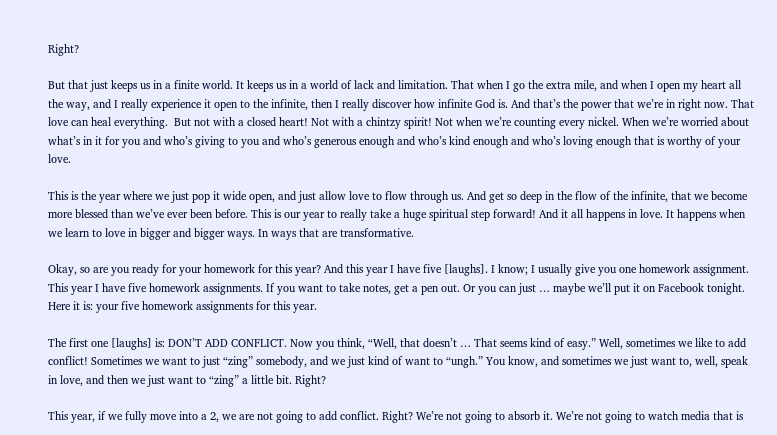Right?

But that just keeps us in a finite world. It keeps us in a world of lack and limitation. That when I go the extra mile, and when I open my heart all the way, and I really experience it open to the infinite, then I really discover how infinite God is. And that’s the power that we’re in right now. That love can heal everything.  But not with a closed heart! Not with a chintzy spirit! Not when we’re counting every nickel. When we’re worried about what’s in it for you and who’s giving to you and who’s generous enough and who’s kind enough and who’s loving enough that is worthy of your love.

This is the year where we just pop it wide open, and just allow love to flow through us. And get so deep in the flow of the infinite, that we become more blessed than we’ve ever been before. This is our year to really take a huge spiritual step forward! And it all happens in love. It happens when we learn to love in bigger and bigger ways. In ways that are transformative.

Okay, so are you ready for your homework for this year? And this year I have five [laughs]. I know; I usually give you one homework assignment. This year I have five homework assignments. If you want to take notes, get a pen out. Or you can just … maybe we’ll put it on Facebook tonight. Here it is: your five homework assignments for this year.

The first one [laughs] is: DON’T ADD CONFLICT. Now you think, “Well, that doesn’t … That seems kind of easy.” Well, sometimes we like to add conflict! Sometimes we want to just “zing” somebody, and we just kind of want to “ungh.” You know, and sometimes we just want to, well, speak in love, and then we just want to “zing” a little bit. Right?

This year, if we fully move into a 2, we are not going to add conflict. Right? We’re not going to absorb it. We’re not going to watch media that is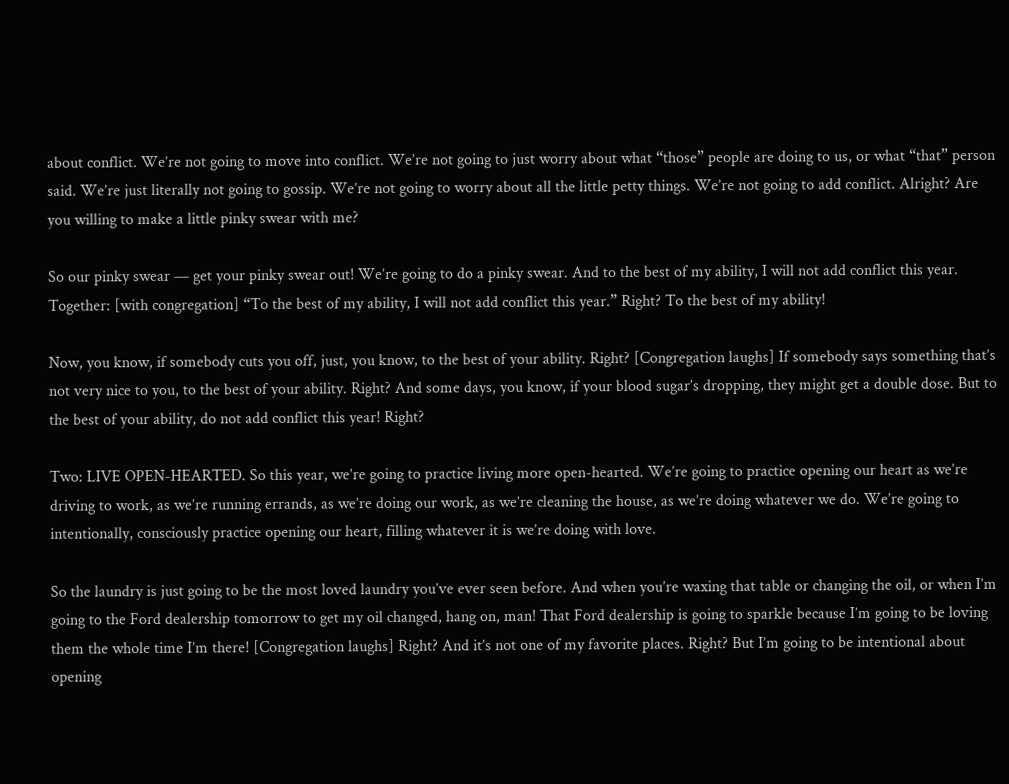about conflict. We’re not going to move into conflict. We’re not going to just worry about what “those” people are doing to us, or what “that” person said. We’re just literally not going to gossip. We’re not going to worry about all the little petty things. We’re not going to add conflict. Alright? Are you willing to make a little pinky swear with me?

So our pinky swear — get your pinky swear out! We’re going to do a pinky swear. And to the best of my ability, I will not add conflict this year. Together: [with congregation] “To the best of my ability, I will not add conflict this year.” Right? To the best of my ability!

Now, you know, if somebody cuts you off, just, you know, to the best of your ability. Right? [Congregation laughs] If somebody says something that’s not very nice to you, to the best of your ability. Right? And some days, you know, if your blood sugar’s dropping, they might get a double dose. But to the best of your ability, do not add conflict this year! Right?

Two: LIVE OPEN-HEARTED. So this year, we’re going to practice living more open-hearted. We’re going to practice opening our heart as we’re driving to work, as we’re running errands, as we’re doing our work, as we’re cleaning the house, as we’re doing whatever we do. We’re going to intentionally, consciously practice opening our heart, filling whatever it is we’re doing with love.

So the laundry is just going to be the most loved laundry you’ve ever seen before. And when you’re waxing that table or changing the oil, or when I’m going to the Ford dealership tomorrow to get my oil changed, hang on, man! That Ford dealership is going to sparkle because I’m going to be loving them the whole time I’m there! [Congregation laughs] Right? And it’s not one of my favorite places. Right? But I’m going to be intentional about opening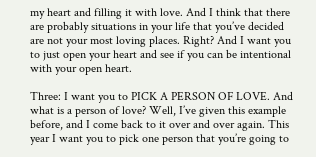my heart and filling it with love. And I think that there are probably situations in your life that you’ve decided are not your most loving places. Right? And I want you to just open your heart and see if you can be intentional with your open heart.

Three: I want you to PICK A PERSON OF LOVE. And what is a person of love? Well, I’ve given this example before, and I come back to it over and over again. This year I want you to pick one person that you’re going to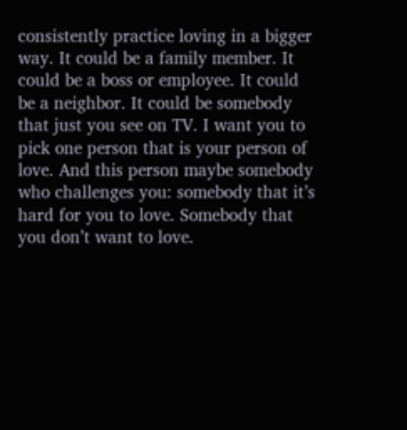consistently practice loving in a bigger way. It could be a family member. It could be a boss or employee. It could be a neighbor. It could be somebody that just you see on TV. I want you to pick one person that is your person of love. And this person maybe somebody who challenges you: somebody that it’s hard for you to love. Somebody that you don’t want to love.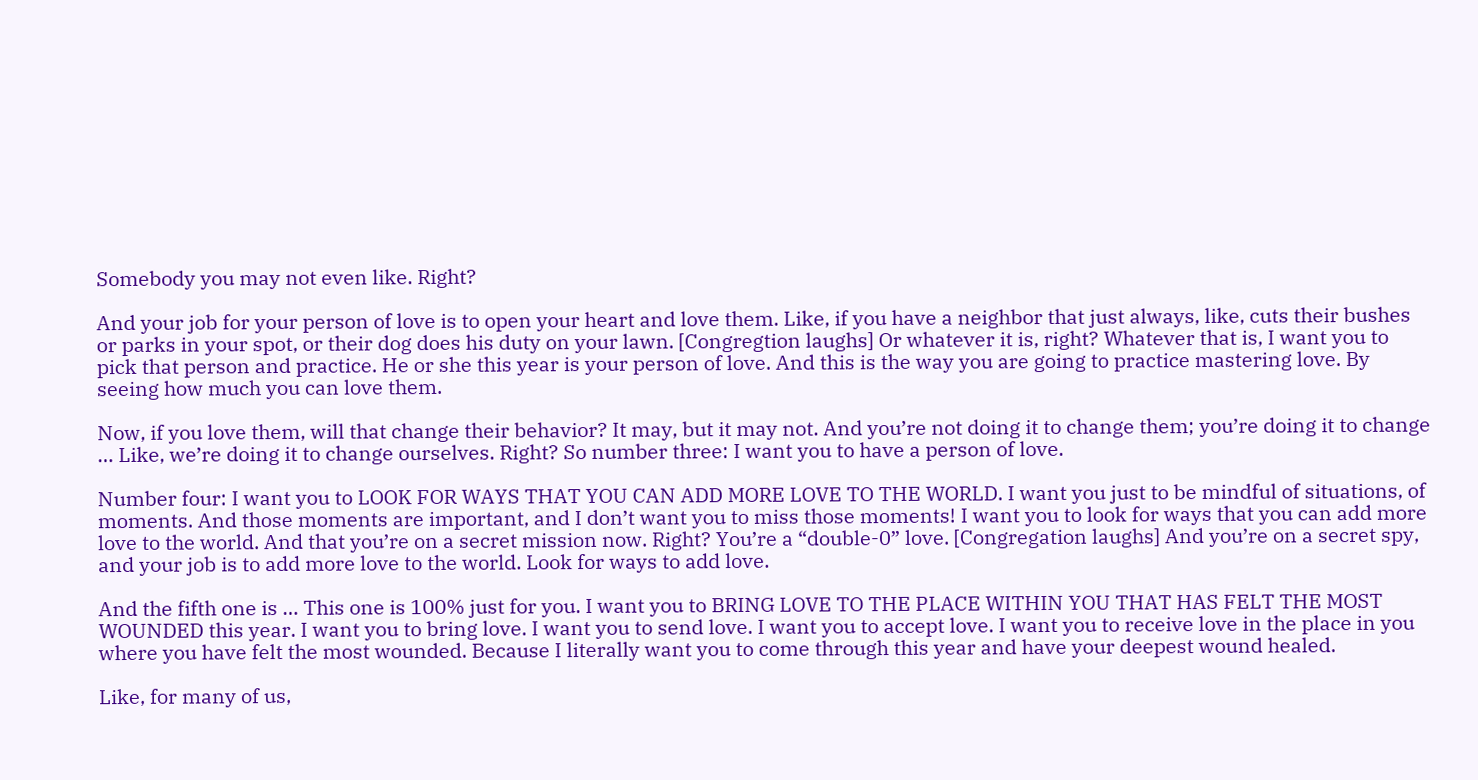Somebody you may not even like. Right?

And your job for your person of love is to open your heart and love them. Like, if you have a neighbor that just always, like, cuts their bushes or parks in your spot, or their dog does his duty on your lawn. [Congregtion laughs] Or whatever it is, right? Whatever that is, I want you to pick that person and practice. He or she this year is your person of love. And this is the way you are going to practice mastering love. By seeing how much you can love them.

Now, if you love them, will that change their behavior? It may, but it may not. And you’re not doing it to change them; you’re doing it to change … Like, we’re doing it to change ourselves. Right? So number three: I want you to have a person of love.

Number four: I want you to LOOK FOR WAYS THAT YOU CAN ADD MORE LOVE TO THE WORLD. I want you just to be mindful of situations, of moments. And those moments are important, and I don’t want you to miss those moments! I want you to look for ways that you can add more love to the world. And that you’re on a secret mission now. Right? You’re a “double-0” love. [Congregation laughs] And you’re on a secret spy, and your job is to add more love to the world. Look for ways to add love.

And the fifth one is … This one is 100% just for you. I want you to BRING LOVE TO THE PLACE WITHIN YOU THAT HAS FELT THE MOST WOUNDED this year. I want you to bring love. I want you to send love. I want you to accept love. I want you to receive love in the place in you where you have felt the most wounded. Because I literally want you to come through this year and have your deepest wound healed.

Like, for many of us,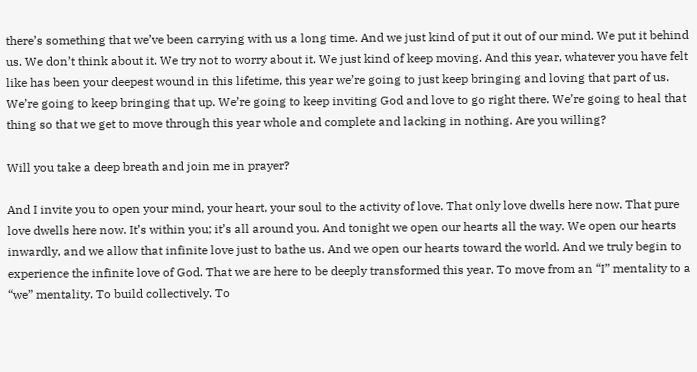there’s something that we’ve been carrying with us a long time. And we just kind of put it out of our mind. We put it behind us. We don’t think about it. We try not to worry about it. We just kind of keep moving. And this year, whatever you have felt like has been your deepest wound in this lifetime, this year we’re going to just keep bringing and loving that part of us. We’re going to keep bringing that up. We’re going to keep inviting God and love to go right there. We’re going to heal that thing so that we get to move through this year whole and complete and lacking in nothing. Are you willing?

Will you take a deep breath and join me in prayer?

And I invite you to open your mind, your heart, your soul to the activity of love. That only love dwells here now. That pure love dwells here now. It’s within you; it’s all around you. And tonight we open our hearts all the way. We open our hearts inwardly, and we allow that infinite love just to bathe us. And we open our hearts toward the world. And we truly begin to experience the infinite love of God. That we are here to be deeply transformed this year. To move from an “I” mentality to a “we” mentality. To build collectively. To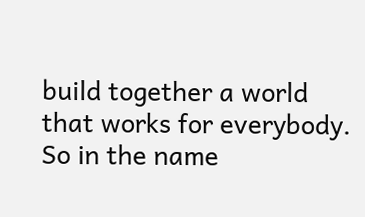build together a world that works for everybody. So in the name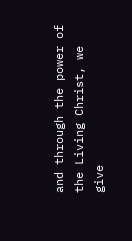and through the power of the Living Christ, we give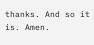thanks. And so it is. Amen.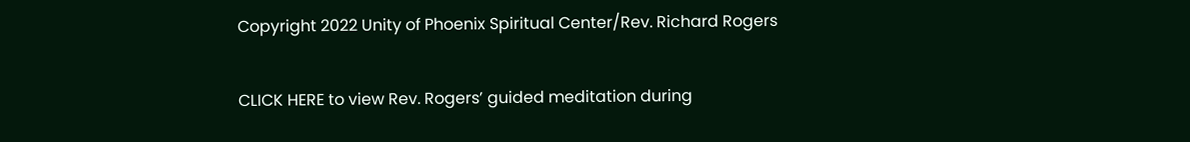Copyright 2022 Unity of Phoenix Spiritual Center/Rev. Richard Rogers

CLICK HERE to view Rev. Rogers’ guided meditation during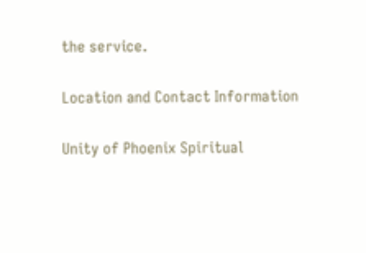the service.

Location and Contact Information

Unity of Phoenix Spiritual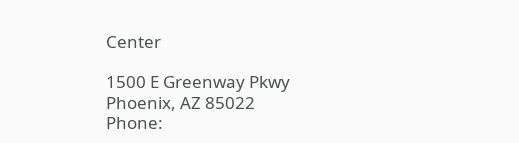Center

1500 E Greenway Pkwy
Phoenix, AZ 85022
Phone: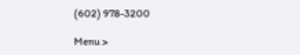(602) 978-3200

Menu >